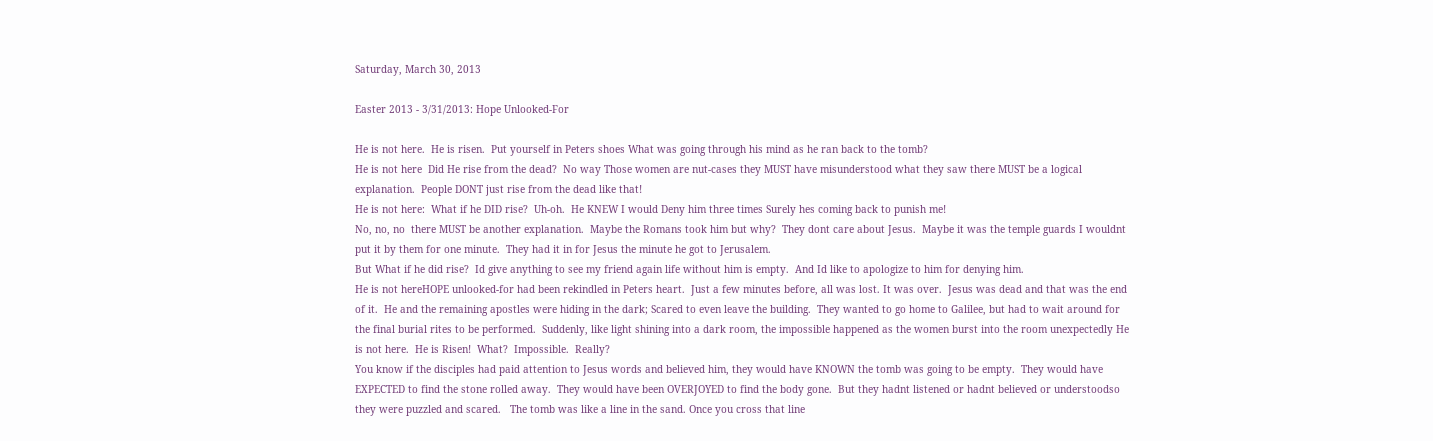Saturday, March 30, 2013

Easter 2013 - 3/31/2013: Hope Unlooked-For

He is not here.  He is risen.  Put yourself in Peters shoes What was going through his mind as he ran back to the tomb?
He is not here  Did He rise from the dead?  No way Those women are nut-cases they MUST have misunderstood what they saw there MUST be a logical explanation.  People DONT just rise from the dead like that!
He is not here:  What if he DID rise?  Uh-oh.  He KNEW I would Deny him three times Surely hes coming back to punish me!
No, no, no  there MUST be another explanation.  Maybe the Romans took him but why?  They dont care about Jesus.  Maybe it was the temple guards I wouldnt put it by them for one minute.  They had it in for Jesus the minute he got to Jerusalem.
But What if he did rise?  Id give anything to see my friend again life without him is empty.  And Id like to apologize to him for denying him.
He is not hereHOPE unlooked-for had been rekindled in Peters heart.  Just a few minutes before, all was lost. It was over.  Jesus was dead and that was the end of it.  He and the remaining apostles were hiding in the dark; Scared to even leave the building.  They wanted to go home to Galilee, but had to wait around for the final burial rites to be performed.  Suddenly, like light shining into a dark room, the impossible happened as the women burst into the room unexpectedly He is not here.  He is Risen!  What?  Impossible.  Really?
You know if the disciples had paid attention to Jesus words and believed him, they would have KNOWN the tomb was going to be empty.  They would have EXPECTED to find the stone rolled away.  They would have been OVERJOYED to find the body gone.  But they hadnt listened or hadnt believed or understoodso they were puzzled and scared.   The tomb was like a line in the sand. Once you cross that line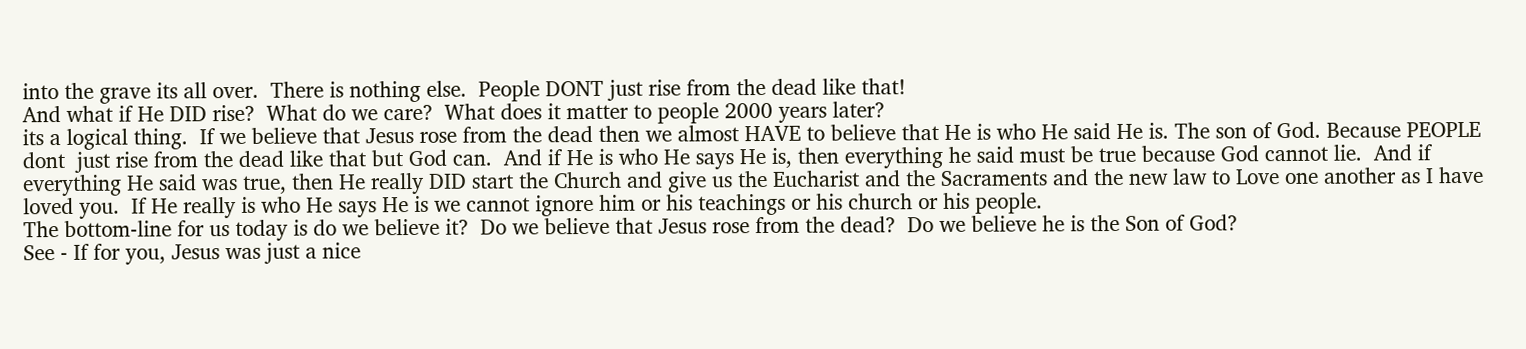into the grave its all over.  There is nothing else.  People DONT just rise from the dead like that!
And what if He DID rise?  What do we care?  What does it matter to people 2000 years later?
its a logical thing.  If we believe that Jesus rose from the dead then we almost HAVE to believe that He is who He said He is. The son of God. Because PEOPLE dont  just rise from the dead like that but God can.  And if He is who He says He is, then everything he said must be true because God cannot lie.  And if everything He said was true, then He really DID start the Church and give us the Eucharist and the Sacraments and the new law to Love one another as I have loved you.  If He really is who He says He is we cannot ignore him or his teachings or his church or his people.
The bottom-line for us today is do we believe it?  Do we believe that Jesus rose from the dead?  Do we believe he is the Son of God?
See - If for you, Jesus was just a nice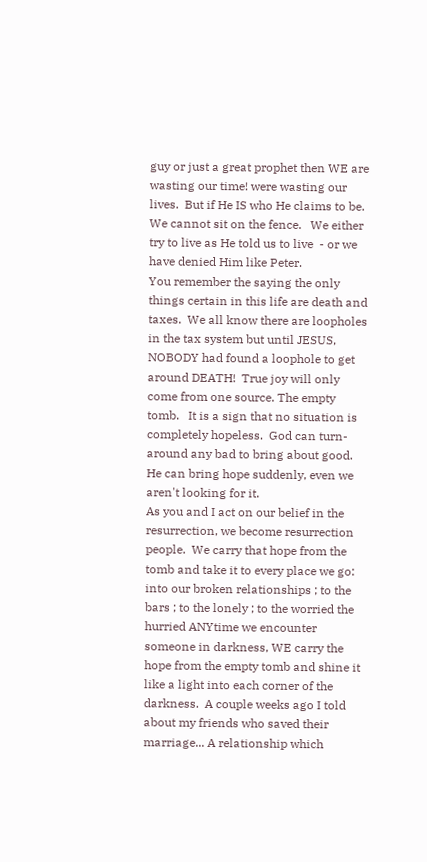guy or just a great prophet then WE are wasting our time! were wasting our lives.  But if He IS who He claims to be. We cannot sit on the fence.   We either try to live as He told us to live  - or we have denied Him like Peter.
You remember the saying the only things certain in this life are death and taxes.  We all know there are loopholes in the tax system but until JESUS, NOBODY had found a loophole to get around DEATH!  True joy will only come from one source. The empty tomb.   It is a sign that no situation is completely hopeless.  God can turn-around any bad to bring about good.  He can bring hope suddenly, even we aren't looking for it.
As you and I act on our belief in the resurrection, we become resurrection people.  We carry that hope from the tomb and take it to every place we go:  into our broken relationships ; to the bars ; to the lonely ; to the worried the hurried ANYtime we encounter someone in darkness, WE carry the hope from the empty tomb and shine it like a light into each corner of the darkness.  A couple weeks ago I told about my friends who saved their marriage... A relationship which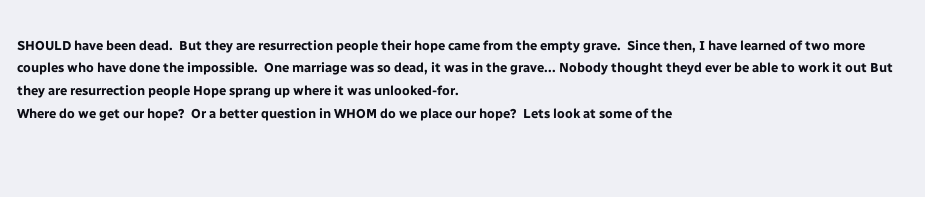SHOULD have been dead.  But they are resurrection people their hope came from the empty grave.  Since then, I have learned of two more couples who have done the impossible.  One marriage was so dead, it was in the grave... Nobody thought theyd ever be able to work it out But they are resurrection people Hope sprang up where it was unlooked-for.
Where do we get our hope?  Or a better question in WHOM do we place our hope?  Lets look at some of the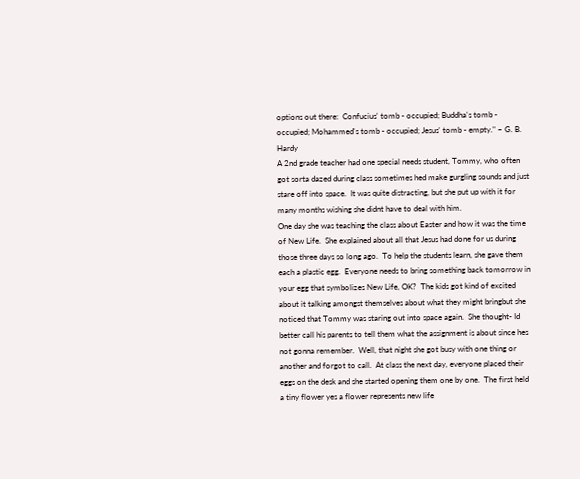options out there:  Confucius' tomb - occupied; Buddha's tomb - occupied; Mohammed's tomb - occupied; Jesus' tomb - empty." ~ G. B. Hardy
A 2nd grade teacher had one special needs student, Tommy, who often got sorta dazed during class sometimes hed make gurgling sounds and just stare off into space.  It was quite distracting, but she put up with it for many months wishing she didnt have to deal with him.
One day she was teaching the class about Easter and how it was the time of New Life.  She explained about all that Jesus had done for us during those three days so long ago.  To help the students learn, she gave them each a plastic egg.  Everyone needs to bring something back tomorrow in your egg that symbolizes New Life, OK?  The kids got kind of excited about it talking amongst themselves about what they might bringbut she noticed that Tommy was staring out into space again.  She thought- Id better call his parents to tell them what the assignment is about since hes not gonna remember.  Well, that night she got busy with one thing or another and forgot to call.  At class the next day, everyone placed their eggs on the desk and she started opening them one by one.  The first held a tiny flower yes a flower represents new life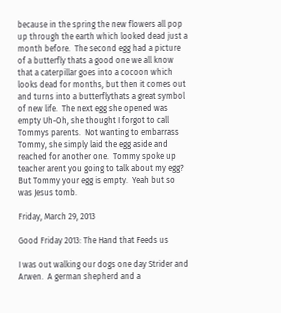because in the spring the new flowers all pop up through the earth which looked dead just a month before.  The second egg had a picture of a butterfly thats a good one we all know that a caterpillar goes into a cocoon which looks dead for months, but then it comes out and turns into a butterflythats a great symbol of new life.  The next egg she opened was empty Uh-Oh, she thought I forgot to call Tommys parents.  Not wanting to embarrass Tommy, she simply laid the egg aside and reached for another one.  Tommy spoke up teacher arent you going to talk about my egg?  But Tommy your egg is empty.  Yeah but so was Jesus tomb.

Friday, March 29, 2013

Good Friday 2013: The Hand that Feeds us

I was out walking our dogs one day Strider and Arwen.  A german shepherd and a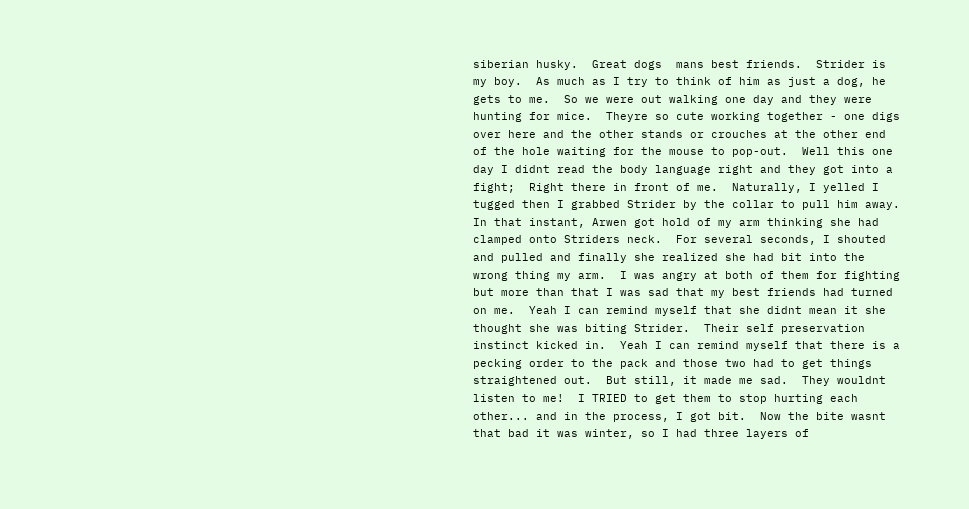siberian husky.  Great dogs  mans best friends.  Strider is my boy.  As much as I try to think of him as just a dog, he gets to me.  So we were out walking one day and they were hunting for mice.  Theyre so cute working together - one digs over here and the other stands or crouches at the other end of the hole waiting for the mouse to pop-out.  Well this one day I didnt read the body language right and they got into a fight;  Right there in front of me.  Naturally, I yelled I tugged then I grabbed Strider by the collar to pull him away.  In that instant, Arwen got hold of my arm thinking she had clamped onto Striders neck.  For several seconds, I shouted and pulled and finally she realized she had bit into the wrong thing my arm.  I was angry at both of them for fighting but more than that I was sad that my best friends had turned on me.  Yeah I can remind myself that she didnt mean it she thought she was biting Strider.  Their self preservation instinct kicked in.  Yeah I can remind myself that there is a pecking order to the pack and those two had to get things straightened out.  But still, it made me sad.  They wouldnt listen to me!  I TRIED to get them to stop hurting each other... and in the process, I got bit.  Now the bite wasnt that bad it was winter, so I had three layers of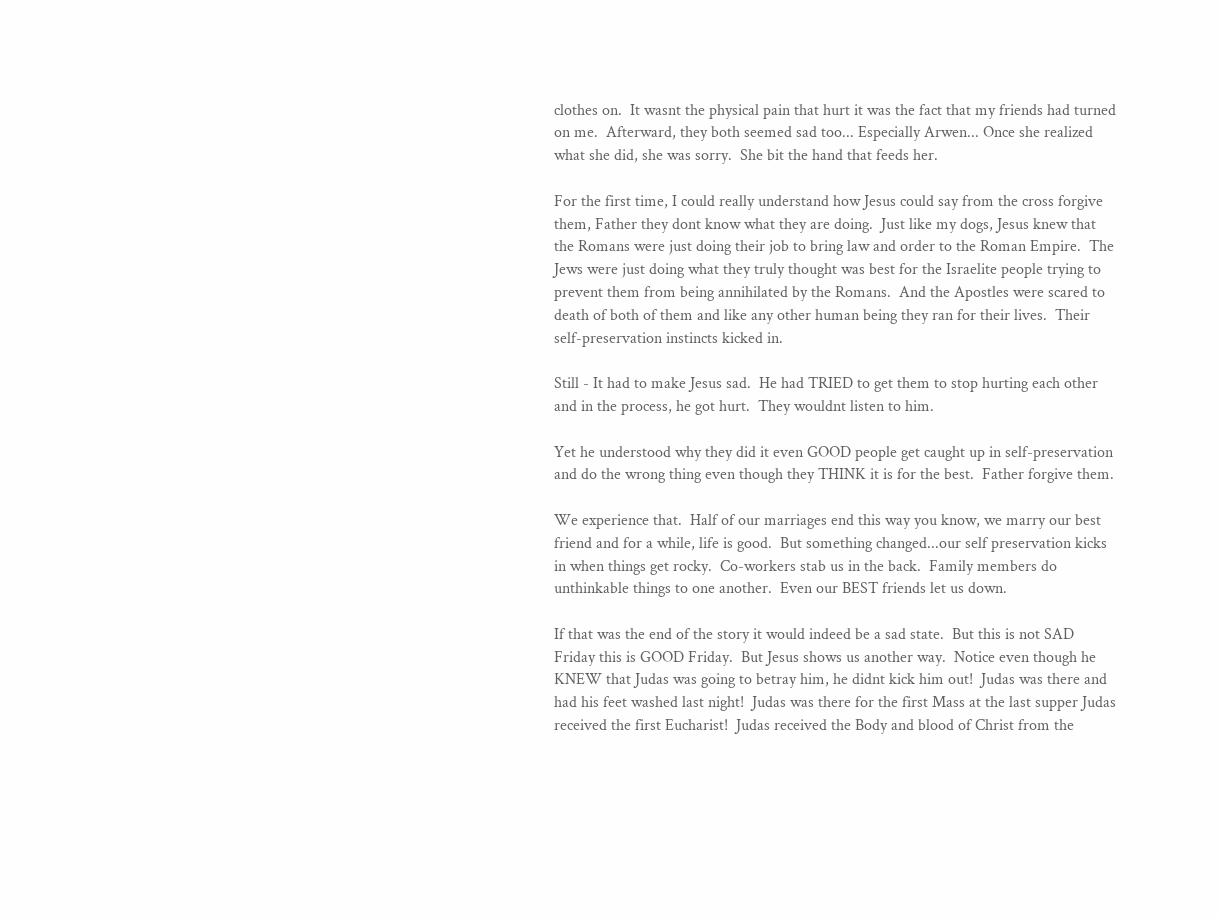clothes on.  It wasnt the physical pain that hurt it was the fact that my friends had turned on me.  Afterward, they both seemed sad too... Especially Arwen... Once she realized what she did, she was sorry.  She bit the hand that feeds her.

For the first time, I could really understand how Jesus could say from the cross forgive them, Father they dont know what they are doing.  Just like my dogs, Jesus knew that the Romans were just doing their job to bring law and order to the Roman Empire.  The Jews were just doing what they truly thought was best for the Israelite people trying to prevent them from being annihilated by the Romans.  And the Apostles were scared to death of both of them and like any other human being they ran for their lives.  Their self-preservation instincts kicked in.

Still - It had to make Jesus sad.  He had TRIED to get them to stop hurting each other and in the process, he got hurt.  They wouldnt listen to him.

Yet he understood why they did it even GOOD people get caught up in self-preservation and do the wrong thing even though they THINK it is for the best.  Father forgive them.

We experience that.  Half of our marriages end this way you know, we marry our best friend and for a while, life is good.  But something changed...our self preservation kicks in when things get rocky.  Co-workers stab us in the back.  Family members do unthinkable things to one another.  Even our BEST friends let us down.

If that was the end of the story it would indeed be a sad state.  But this is not SAD Friday this is GOOD Friday.  But Jesus shows us another way.  Notice even though he KNEW that Judas was going to betray him, he didnt kick him out!  Judas was there and had his feet washed last night!  Judas was there for the first Mass at the last supper Judas received the first Eucharist!  Judas received the Body and blood of Christ from the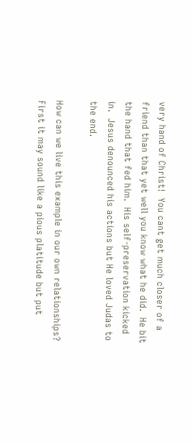very hand of Christ!  You cant get much closer of a friend than that yet well you know what he did.  He bit the hand that fed him.  His self-preservation kicked in.  Jesus denounced his actions but He loved Judas to the end.

How can we live this example in our own relationships?  First it may sound like a pious platitude but put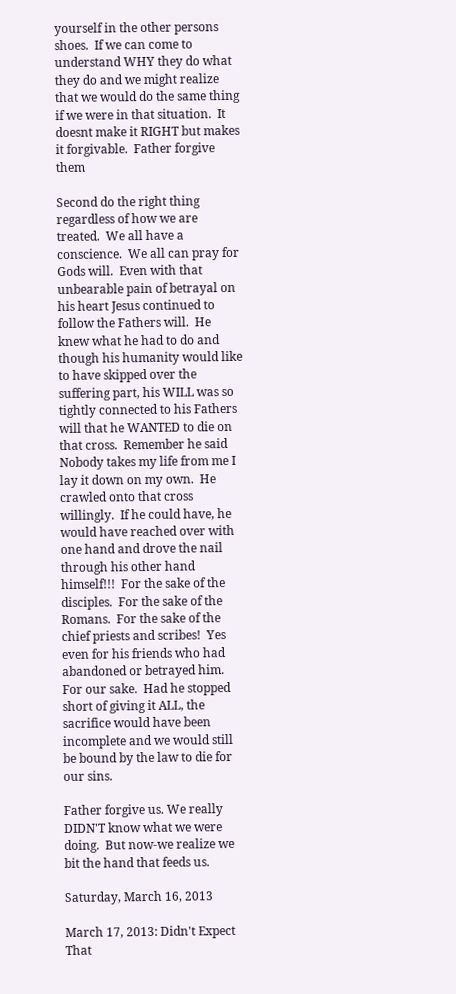yourself in the other persons shoes.  If we can come to understand WHY they do what they do and we might realize that we would do the same thing if we were in that situation.  It doesnt make it RIGHT but makes it forgivable.  Father forgive them

Second do the right thing regardless of how we are treated.  We all have a conscience.  We all can pray for Gods will.  Even with that unbearable pain of betrayal on his heart Jesus continued to follow the Fathers will.  He knew what he had to do and though his humanity would like to have skipped over the suffering part, his WILL was so tightly connected to his Fathers will that he WANTED to die on that cross.  Remember he said Nobody takes my life from me I lay it down on my own.  He crawled onto that cross willingly.  If he could have, he would have reached over with one hand and drove the nail through his other hand himself!!!  For the sake of the disciples.  For the sake of the Romans.  For the sake of the chief priests and scribes!  Yes even for his friends who had abandoned or betrayed him.  For our sake.  Had he stopped short of giving it ALL, the sacrifice would have been incomplete and we would still be bound by the law to die for our sins.

Father forgive us. We really DIDN'T know what we were doing.  But now-we realize we bit the hand that feeds us.

Saturday, March 16, 2013

March 17, 2013: Didn't Expect That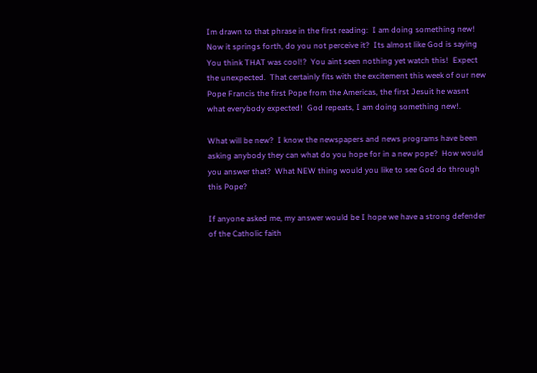Im drawn to that phrase in the first reading:  I am doing something new! Now it springs forth, do you not perceive it?  Its almost like God is saying You think THAT was cool!?  You aint seen nothing yet watch this!  Expect the unexpected.  That certainly fits with the excitement this week of our new Pope Francis the first Pope from the Americas, the first Jesuit he wasnt what everybody expected!  God repeats, I am doing something new!.

What will be new?  I know the newspapers and news programs have been asking anybody they can what do you hope for in a new pope?  How would you answer that?  What NEW thing would you like to see God do through this Pope?

If anyone asked me, my answer would be I hope we have a strong defender of the Catholic faith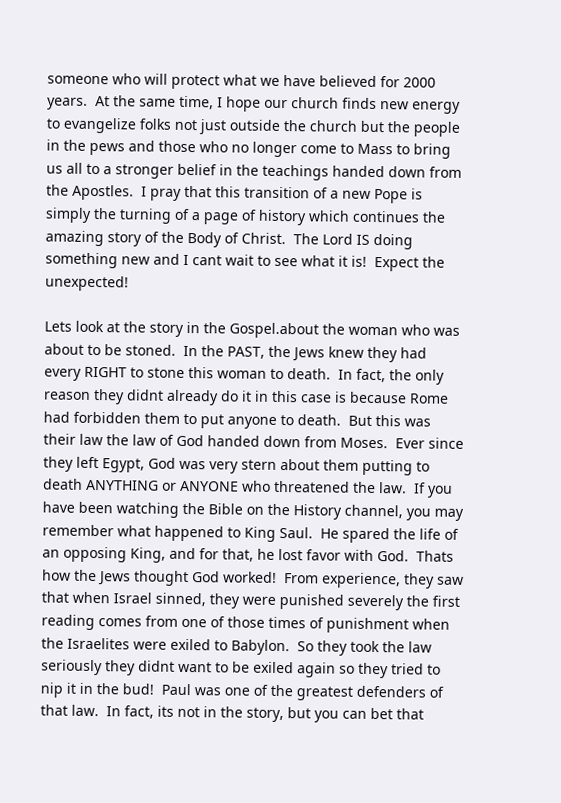someone who will protect what we have believed for 2000 years.  At the same time, I hope our church finds new energy to evangelize folks not just outside the church but the people in the pews and those who no longer come to Mass to bring us all to a stronger belief in the teachings handed down from the Apostles.  I pray that this transition of a new Pope is simply the turning of a page of history which continues the amazing story of the Body of Christ.  The Lord IS doing something new and I cant wait to see what it is!  Expect the unexpected!

Lets look at the story in the Gospel.about the woman who was about to be stoned.  In the PAST, the Jews knew they had every RIGHT to stone this woman to death.  In fact, the only reason they didnt already do it in this case is because Rome had forbidden them to put anyone to death.  But this was their law the law of God handed down from Moses.  Ever since they left Egypt, God was very stern about them putting to death ANYTHING or ANYONE who threatened the law.  If you have been watching the Bible on the History channel, you may remember what happened to King Saul.  He spared the life of an opposing King, and for that, he lost favor with God.  Thats how the Jews thought God worked!  From experience, they saw that when Israel sinned, they were punished severely the first reading comes from one of those times of punishment when the Israelites were exiled to Babylon.  So they took the law seriously they didnt want to be exiled again so they tried to nip it in the bud!  Paul was one of the greatest defenders of that law.  In fact, its not in the story, but you can bet that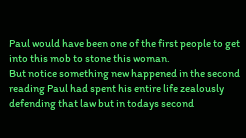Paul would have been one of the first people to get into this mob to stone this woman.
But notice something new happened in the second reading Paul had spent his entire life zealously defending that law but in todays second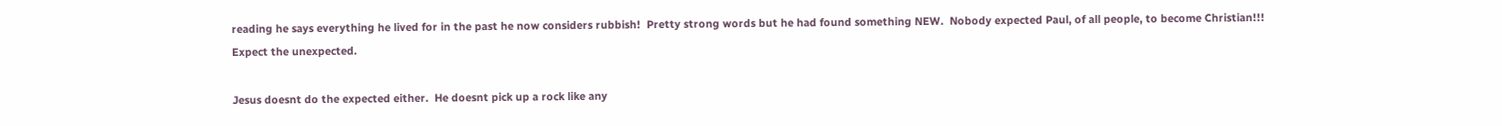reading he says everything he lived for in the past he now considers rubbish!  Pretty strong words but he had found something NEW.  Nobody expected Paul, of all people, to become Christian!!!  Expect the unexpected.

Jesus doesnt do the expected either.  He doesnt pick up a rock like any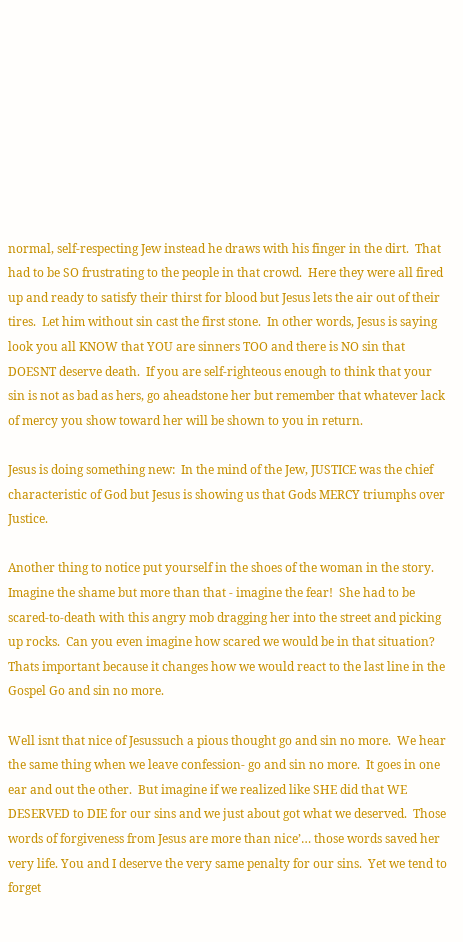normal, self-respecting Jew instead he draws with his finger in the dirt.  That had to be SO frustrating to the people in that crowd.  Here they were all fired up and ready to satisfy their thirst for blood but Jesus lets the air out of their tires.  Let him without sin cast the first stone.  In other words, Jesus is saying look you all KNOW that YOU are sinners TOO and there is NO sin that DOESNT deserve death.  If you are self-righteous enough to think that your sin is not as bad as hers, go aheadstone her but remember that whatever lack of mercy you show toward her will be shown to you in return.

Jesus is doing something new:  In the mind of the Jew, JUSTICE was the chief characteristic of God but Jesus is showing us that Gods MERCY triumphs over Justice.

Another thing to notice put yourself in the shoes of the woman in the story.  Imagine the shame but more than that - imagine the fear!  She had to be scared-to-death with this angry mob dragging her into the street and picking up rocks.  Can you even imagine how scared we would be in that situation?  Thats important because it changes how we would react to the last line in the Gospel Go and sin no more.

Well isnt that nice of Jesussuch a pious thought go and sin no more.  We hear the same thing when we leave confession- go and sin no more.  It goes in one ear and out the other.  But imagine if we realized like SHE did that WE DESERVED to DIE for our sins and we just about got what we deserved.  Those words of forgiveness from Jesus are more than nice’… those words saved her very life. You and I deserve the very same penalty for our sins.  Yet we tend to forget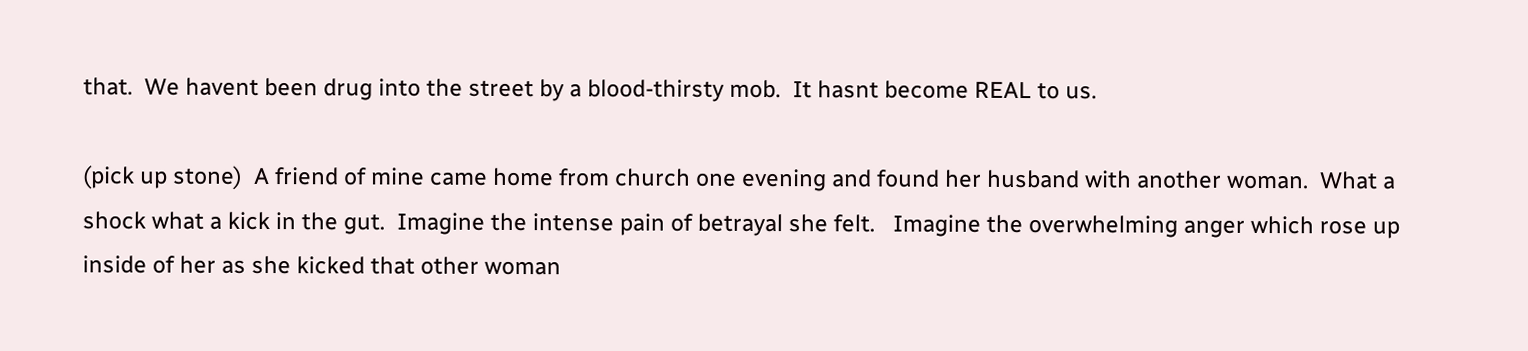that.  We havent been drug into the street by a blood-thirsty mob.  It hasnt become REAL to us.

(pick up stone)  A friend of mine came home from church one evening and found her husband with another woman.  What a shock what a kick in the gut.  Imagine the intense pain of betrayal she felt.   Imagine the overwhelming anger which rose up inside of her as she kicked that other woman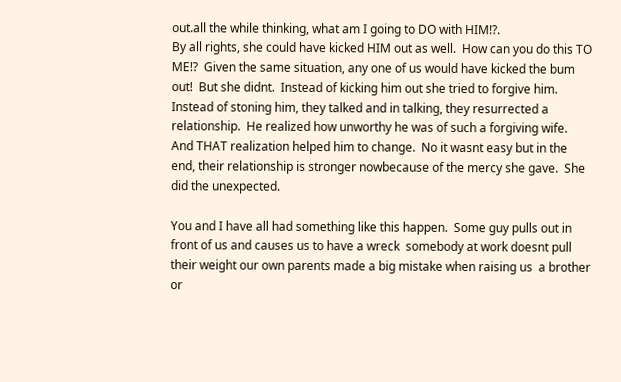out.all the while thinking, what am I going to DO with HIM!?.
By all rights, she could have kicked HIM out as well.  How can you do this TO ME!?  Given the same situation, any one of us would have kicked the bum out!  But she didnt.  Instead of kicking him out she tried to forgive him.  Instead of stoning him, they talked and in talking, they resurrected a relationship.  He realized how unworthy he was of such a forgiving wife. And THAT realization helped him to change.  No it wasnt easy but in the end, their relationship is stronger nowbecause of the mercy she gave.  She did the unexpected.

You and I have all had something like this happen.  Some guy pulls out in front of us and causes us to have a wreck  somebody at work doesnt pull their weight our own parents made a big mistake when raising us  a brother or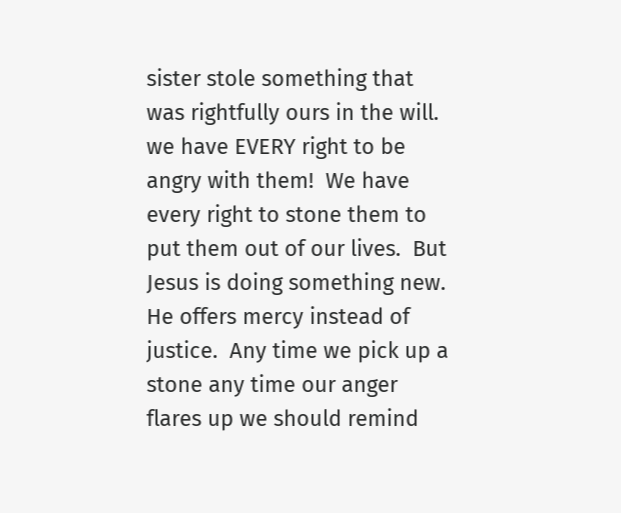sister stole something that was rightfully ours in the will. we have EVERY right to be angry with them!  We have every right to stone them to put them out of our lives.  But Jesus is doing something new.  He offers mercy instead of justice.  Any time we pick up a stone any time our anger flares up we should remind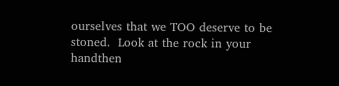ourselves that we TOO deserve to be stoned.  Look at the rock in your handthen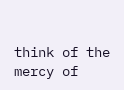think of the mercy of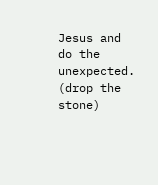Jesus and do the unexpected.  (drop the stone)